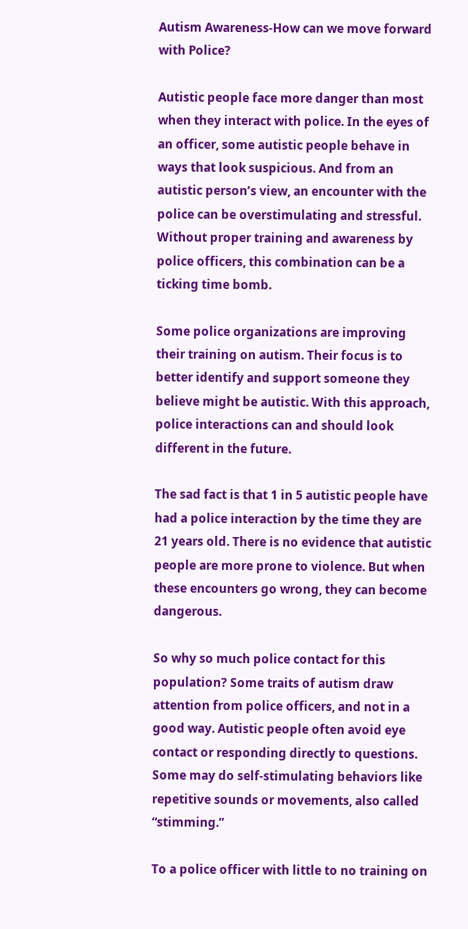Autism Awareness-How can we move forward with Police?

Autistic people face more danger than most when they interact with police. In the eyes of an officer, some autistic people behave in ways that look suspicious. And from an autistic person’s view, an encounter with the police can be overstimulating and stressful. Without proper training and awareness by police officers, this combination can be a ticking time bomb.

Some police organizations are improving their training on autism. Their focus is to better identify and support someone they believe might be autistic. With this approach, police interactions can and should look different in the future.

The sad fact is that 1 in 5 autistic people have had a police interaction by the time they are 21 years old. There is no evidence that autistic people are more prone to violence. But when these encounters go wrong, they can become dangerous.

So why so much police contact for this population? Some traits of autism draw attention from police officers, and not in a good way. Autistic people often avoid eye contact or responding directly to questions. Some may do self-stimulating behaviors like repetitive sounds or movements, also called “stimming.”

To a police officer with little to no training on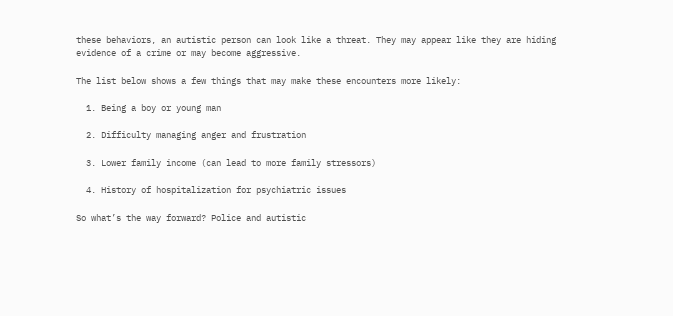these behaviors, an autistic person can look like a threat. They may appear like they are hiding evidence of a crime or may become aggressive.

The list below shows a few things that may make these encounters more likely:

  1. Being a boy or young man

  2. Difficulty managing anger and frustration

  3. Lower family income (can lead to more family stressors)

  4. History of hospitalization for psychiatric issues

So what’s the way forward? Police and autistic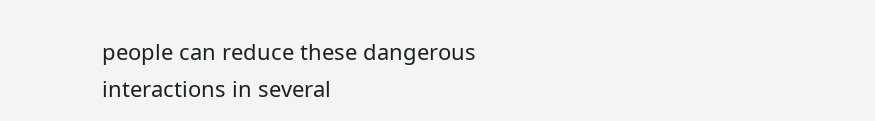people can reduce these dangerous interactions in several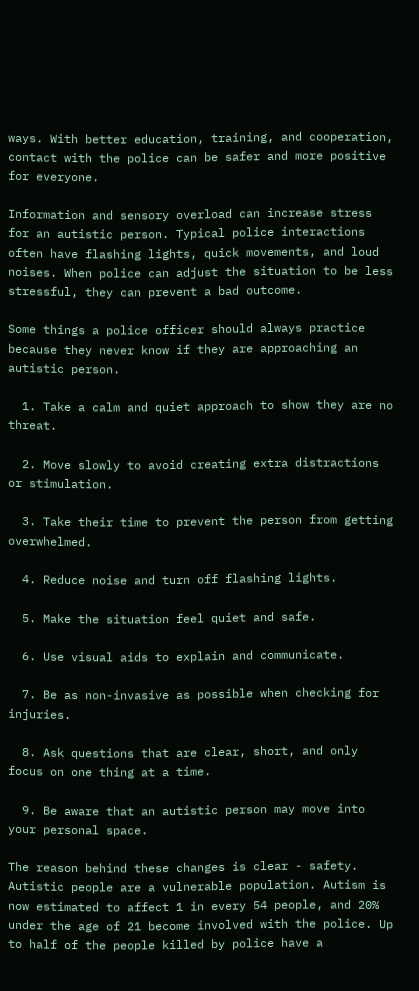ways. With better education, training, and cooperation, contact with the police can be safer and more positive for everyone.

Information and sensory overload can increase stress for an autistic person. Typical police interactions often have flashing lights, quick movements, and loud noises. When police can adjust the situation to be less stressful, they can prevent a bad outcome.

Some things a police officer should always practice because they never know if they are approaching an autistic person.

  1. Take a calm and quiet approach to show they are no threat.

  2. Move slowly to avoid creating extra distractions or stimulation.

  3. Take their time to prevent the person from getting overwhelmed.

  4. Reduce noise and turn off flashing lights.

  5. Make the situation feel quiet and safe.

  6. Use visual aids to explain and communicate.

  7. Be as non-invasive as possible when checking for injuries.

  8. Ask questions that are clear, short, and only focus on one thing at a time.

  9. Be aware that an autistic person may move into your personal space.

The reason behind these changes is clear - safety. Autistic people are a vulnerable population. Autism is now estimated to affect 1 in every 54 people, and 20% under the age of 21 become involved with the police. Up to half of the people killed by police have a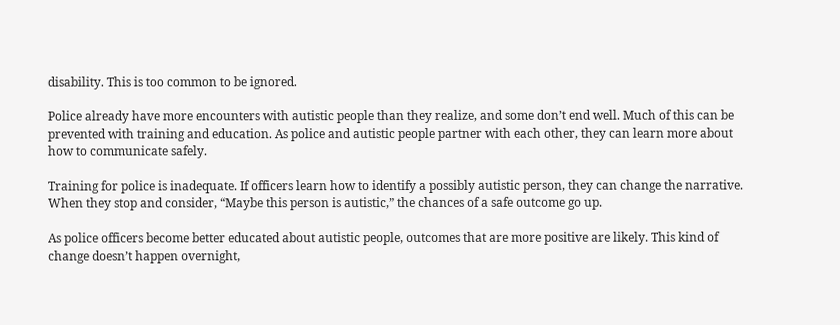disability. This is too common to be ignored.

Police already have more encounters with autistic people than they realize, and some don’t end well. Much of this can be prevented with training and education. As police and autistic people partner with each other, they can learn more about how to communicate safely.

Training for police is inadequate. If officers learn how to identify a possibly autistic person, they can change the narrative. When they stop and consider, “Maybe this person is autistic,” the chances of a safe outcome go up.

As police officers become better educated about autistic people, outcomes that are more positive are likely. This kind of change doesn’t happen overnight,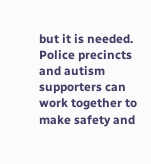but it is needed. Police precincts and autism supporters can work together to make safety and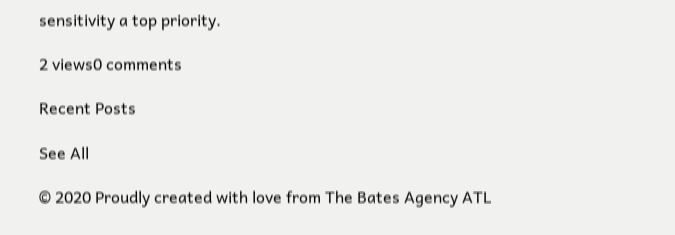sensitivity a top priority.

2 views0 comments

Recent Posts

See All

© 2020 Proudly created with love from The Bates Agency ATL